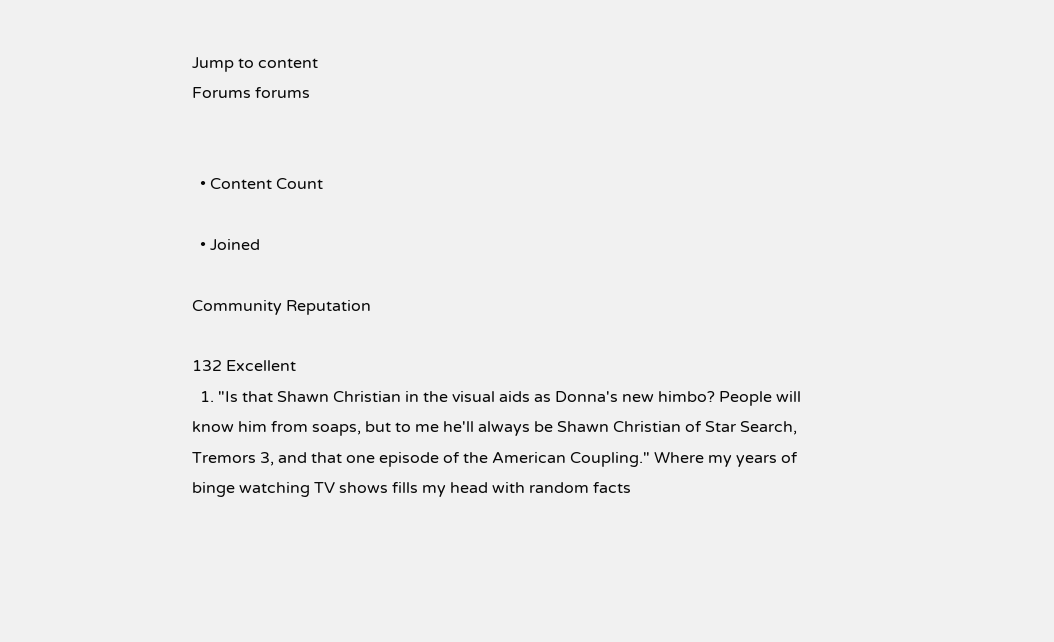Jump to content
Forums forums


  • Content Count

  • Joined

Community Reputation

132 Excellent
  1. "Is that Shawn Christian in the visual aids as Donna's new himbo? People will know him from soaps, but to me he'll always be Shawn Christian of Star Search, Tremors 3, and that one episode of the American Coupling." Where my years of binge watching TV shows fills my head with random facts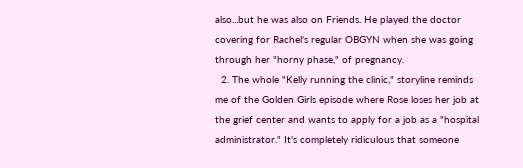also...but he was also on Friends. He played the doctor covering for Rachel's regular OBGYN when she was going through her "horny phase," of pregnancy.
  2. The whole "Kelly running the clinic," storyline reminds me of the Golden Girls episode where Rose loses her job at the grief center and wants to apply for a job as a "hospital administrator." It's completely ridiculous that someone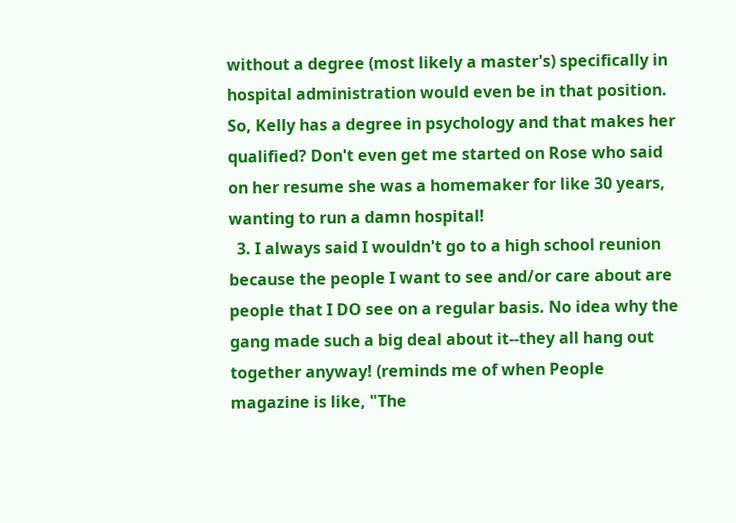without a degree (most likely a master's) specifically in hospital administration would even be in that position. So, Kelly has a degree in psychology and that makes her qualified? Don't even get me started on Rose who said on her resume she was a homemaker for like 30 years, wanting to run a damn hospital!
  3. I always said I wouldn't go to a high school reunion because the people I want to see and/or care about are people that I DO see on a regular basis. No idea why the gang made such a big deal about it--they all hang out together anyway! (reminds me of when People magazine is like, "The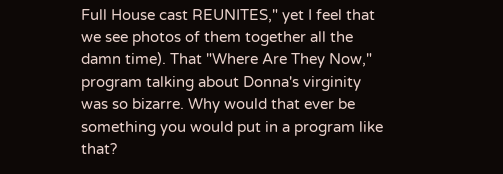Full House cast REUNITES," yet I feel that we see photos of them together all the damn time). That "Where Are They Now," program talking about Donna's virginity was so bizarre. Why would that ever be something you would put in a program like that?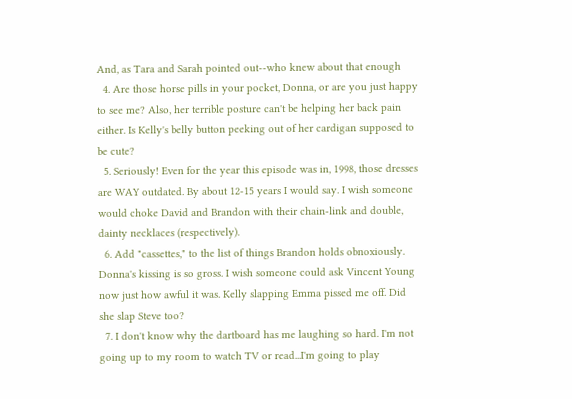And, as Tara and Sarah pointed out--who knew about that enough
  4. Are those horse pills in your pocket, Donna, or are you just happy to see me? Also, her terrible posture can't be helping her back pain either. Is Kelly's belly button peeking out of her cardigan supposed to be cute?
  5. Seriously! Even for the year this episode was in, 1998, those dresses are WAY outdated. By about 12-15 years I would say. I wish someone would choke David and Brandon with their chain-link and double, dainty necklaces (respectively).
  6. Add "cassettes," to the list of things Brandon holds obnoxiously. Donna's kissing is so gross. I wish someone could ask Vincent Young now just how awful it was. Kelly slapping Emma pissed me off. Did she slap Steve too?
  7. I don't know why the dartboard has me laughing so hard. I'm not going up to my room to watch TV or read...I'm going to play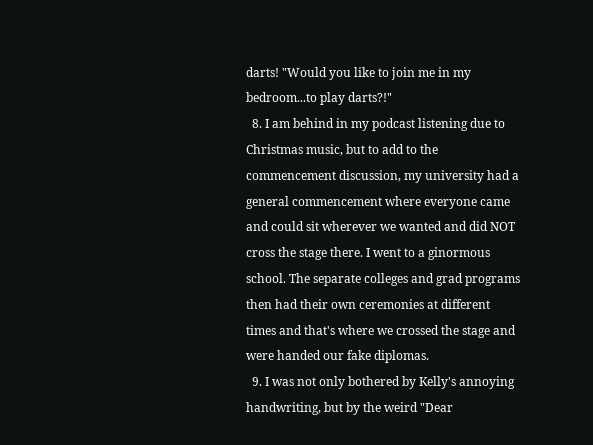darts! "Would you like to join me in my bedroom...to play darts?!"
  8. I am behind in my podcast listening due to Christmas music, but to add to the commencement discussion, my university had a general commencement where everyone came and could sit wherever we wanted and did NOT cross the stage there. I went to a ginormous school. The separate colleges and grad programs then had their own ceremonies at different times and that's where we crossed the stage and were handed our fake diplomas.
  9. I was not only bothered by Kelly's annoying handwriting, but by the weird "Dear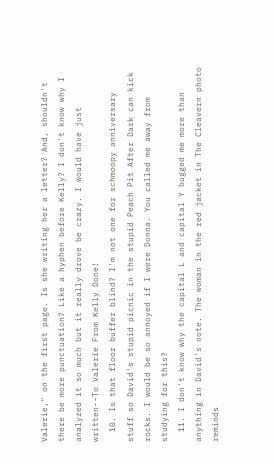Valerie," on the first page. Is she writing her a letter? And, shouldn't there be more punctuation? Like a hyphen before Kelly? I don't know why I analyzed it so much but it really drove be crazy. I would have just written--To Valerie From Kelly Done!
  10. Is that floor buffer blind? I'm not one for schmoopy anniversary stuff so David's stupid picnic in the stupid Peach Pit After Dark can kick rocks. I would be so annoyed if I were Donna. You called me away from studying for this?
  11. I don't know why the capital L and capital Y bugged me more than anything in David's note. The woman in the red jacket in The Cleavern photo reminds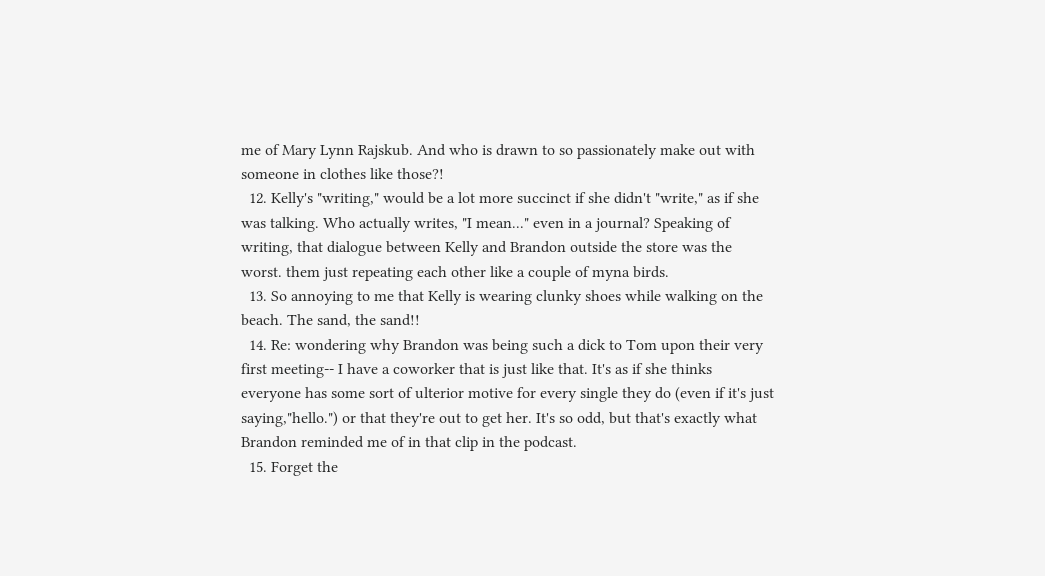me of Mary Lynn Rajskub. And who is drawn to so passionately make out with someone in clothes like those?!
  12. Kelly's "writing," would be a lot more succinct if she didn't "write," as if she was talking. Who actually writes, "I mean..." even in a journal? Speaking of writing, that dialogue between Kelly and Brandon outside the store was the worst. them just repeating each other like a couple of myna birds.
  13. So annoying to me that Kelly is wearing clunky shoes while walking on the beach. The sand, the sand!!
  14. Re: wondering why Brandon was being such a dick to Tom upon their very first meeting-- I have a coworker that is just like that. It's as if she thinks everyone has some sort of ulterior motive for every single they do (even if it's just saying,"hello.") or that they're out to get her. It's so odd, but that's exactly what Brandon reminded me of in that clip in the podcast.
  15. Forget the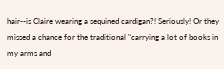hair--is Claire wearing a sequined cardigan?! Seriously! Or they missed a chance for the traditional "carrying a lot of books in my arms and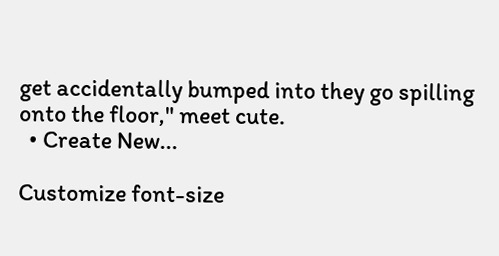get accidentally bumped into they go spilling onto the floor," meet cute.
  • Create New...

Customize font-size